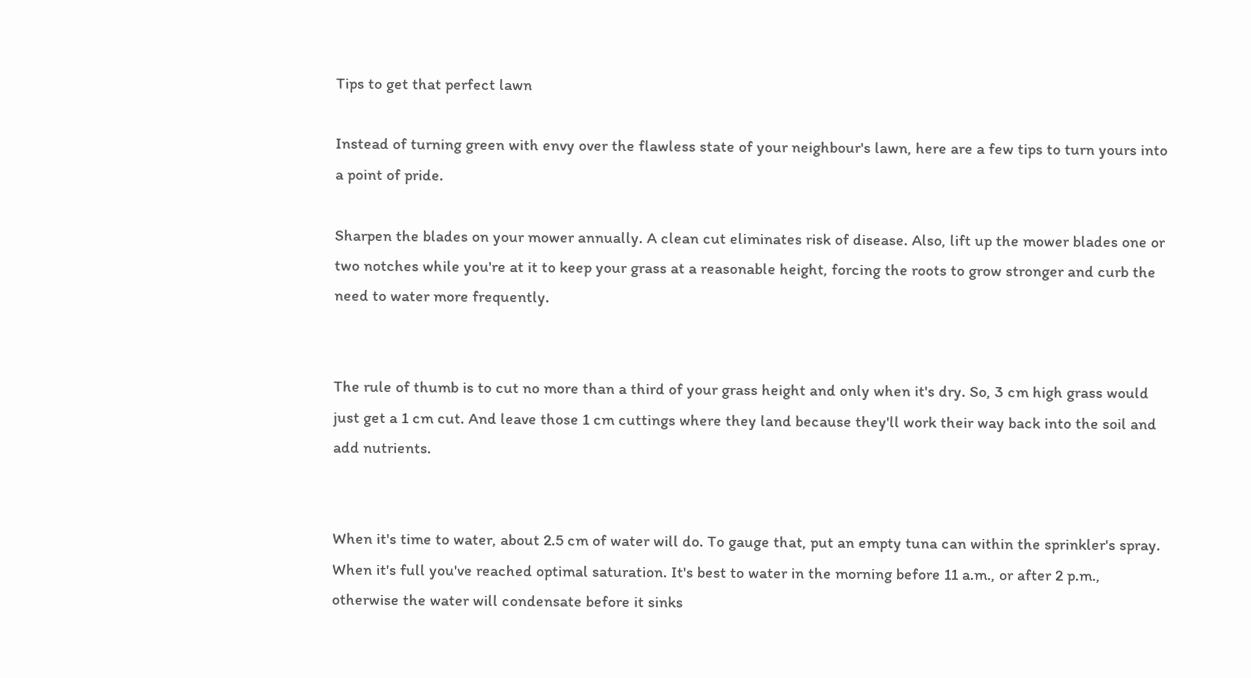Tips to get that perfect lawn

Instead of turning green with envy over the flawless state of your neighbour's lawn, here are a few tips to turn yours into a point of pride.

Sharpen the blades on your mower annually. A clean cut eliminates risk of disease. Also, lift up the mower blades one or two notches while you're at it to keep your grass at a reasonable height, forcing the roots to grow stronger and curb the need to water more frequently.


The rule of thumb is to cut no more than a third of your grass height and only when it's dry. So, 3 cm high grass would just get a 1 cm cut. And leave those 1 cm cuttings where they land because they'll work their way back into the soil and add nutrients.


When it's time to water, about 2.5 cm of water will do. To gauge that, put an empty tuna can within the sprinkler's spray. When it's full you've reached optimal saturation. It's best to water in the morning before 11 a.m., or after 2 p.m., otherwise the water will condensate before it sinks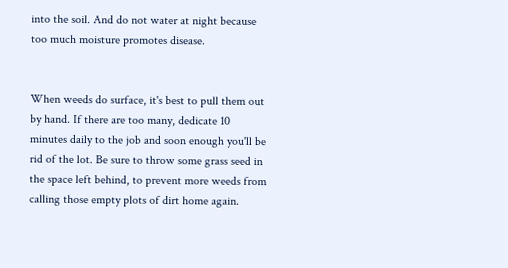into the soil. And do not water at night because too much moisture promotes disease.


When weeds do surface, it's best to pull them out by hand. If there are too many, dedicate 10 minutes daily to the job and soon enough you'll be rid of the lot. Be sure to throw some grass seed in the space left behind, to prevent more weeds from calling those empty plots of dirt home again.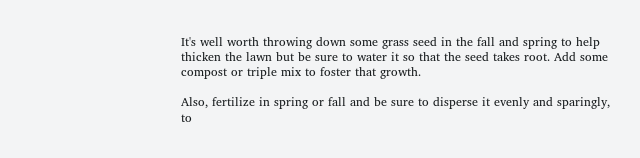It's well worth throwing down some grass seed in the fall and spring to help thicken the lawn but be sure to water it so that the seed takes root. Add some compost or triple mix to foster that growth.

Also, fertilize in spring or fall and be sure to disperse it evenly and sparingly, to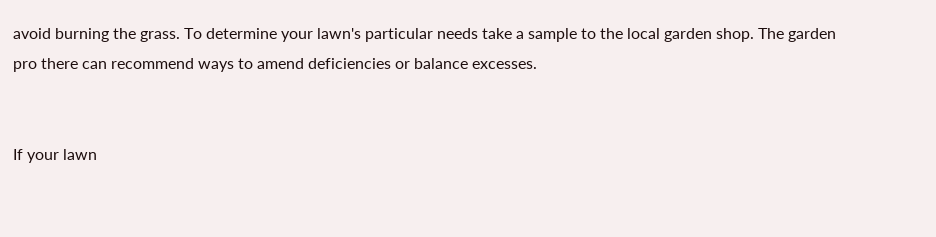avoid burning the grass. To determine your lawn's particular needs take a sample to the local garden shop. The garden pro there can recommend ways to amend deficiencies or balance excesses.


If your lawn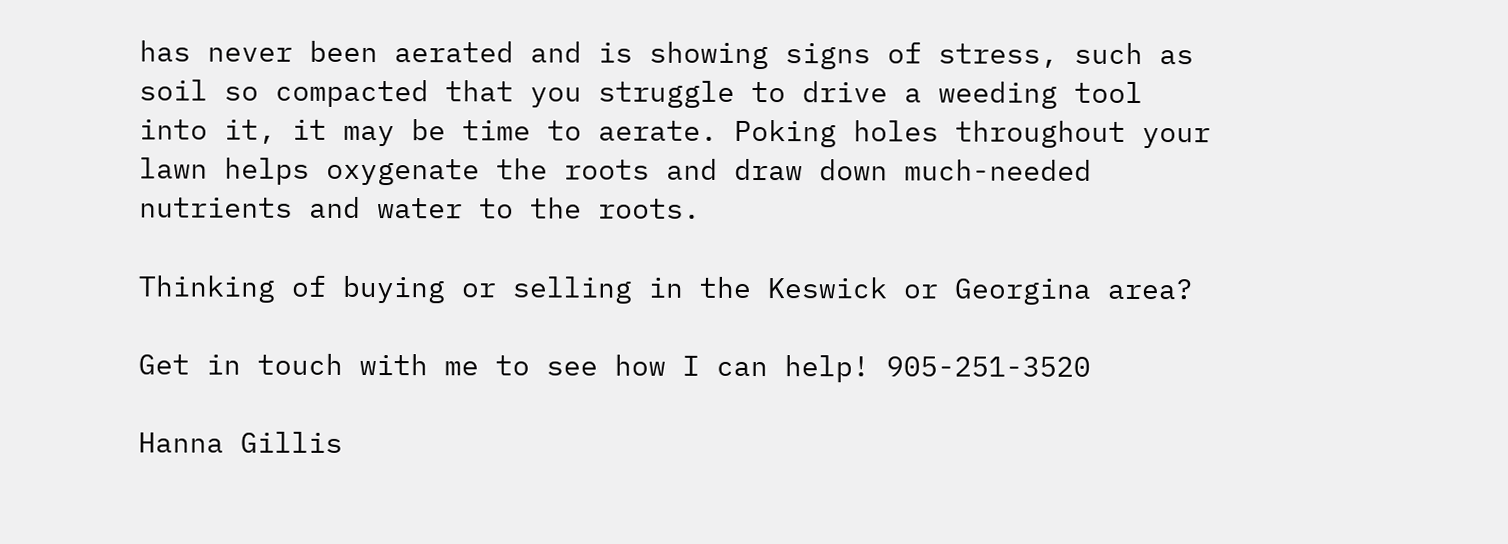has never been aerated and is showing signs of stress, such as soil so compacted that you struggle to drive a weeding tool into it, it may be time to aerate. Poking holes throughout your lawn helps oxygenate the roots and draw down much-needed nutrients and water to the roots.

Thinking of buying or selling in the Keswick or Georgina area?

Get in touch with me to see how I can help! 905-251-3520

Hanna Gillis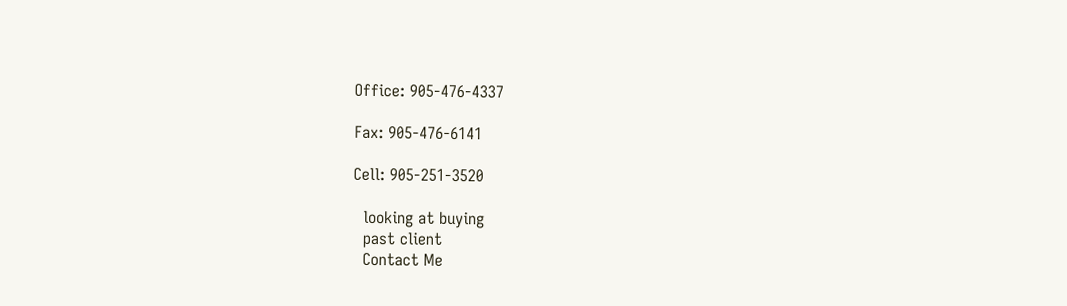Office: 905-476-4337

Fax: 905-476-6141

Cell: 905-251-3520

  looking at buying
  past client
  Contact Me